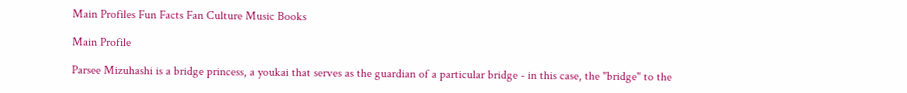Main Profiles Fun Facts Fan Culture Music Books

Main Profile

Parsee Mizuhashi is a bridge princess, a youkai that serves as the guardian of a particular bridge - in this case, the "bridge" to the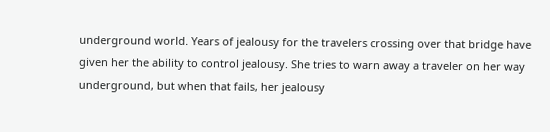underground world. Years of jealousy for the travelers crossing over that bridge have given her the ability to control jealousy. She tries to warn away a traveler on her way underground, but when that fails, her jealousy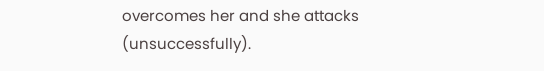overcomes her and she attacks (unsuccessfully).